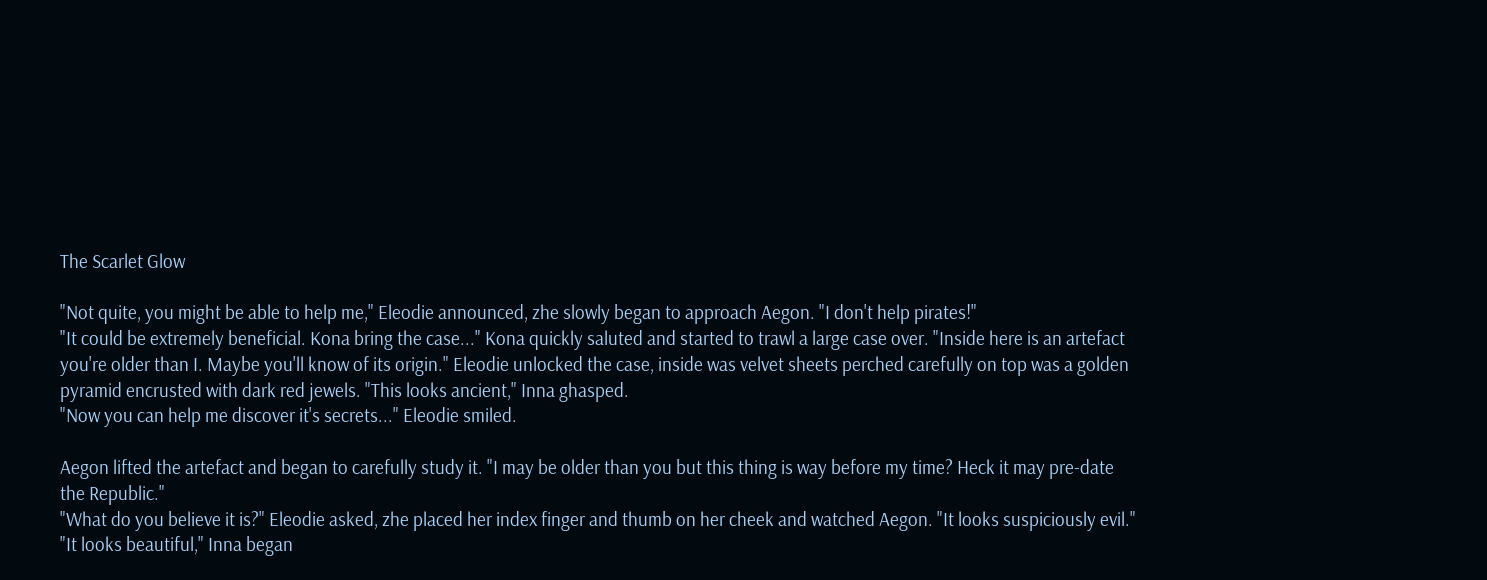The Scarlet Glow

"Not quite, you might be able to help me," Eleodie announced, zhe slowly began to approach Aegon. "I don't help pirates!"
"It could be extremely beneficial. Kona bring the case..." Kona quickly saluted and started to trawl a large case over. "Inside here is an artefact you're older than I. Maybe you'll know of its origin." Eleodie unlocked the case, inside was velvet sheets perched carefully on top was a golden pyramid encrusted with dark red jewels. "This looks ancient," Inna ghasped.
"Now you can help me discover it's secrets..." Eleodie smiled.

Aegon lifted the artefact and began to carefully study it. "I may be older than you but this thing is way before my time? Heck it may pre-date the Republic."
"What do you believe it is?" Eleodie asked, zhe placed her index finger and thumb on her cheek and watched Aegon. "It looks suspiciously evil."
"It looks beautiful," Inna began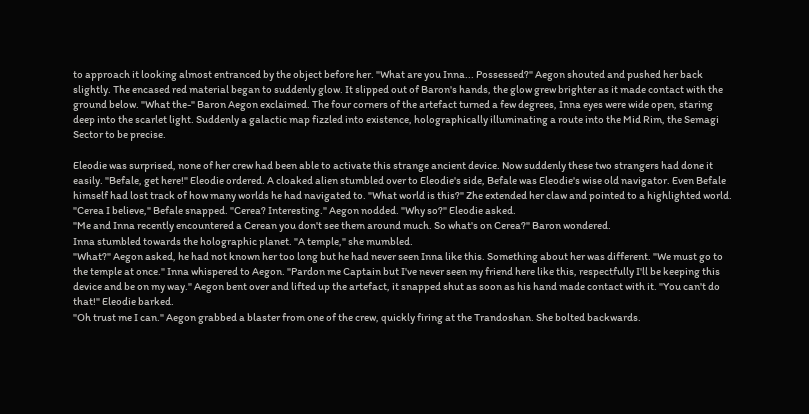to approach it looking almost entranced by the object before her. "What are you Inna... Possessed?" Aegon shouted and pushed her back slightly. The encased red material began to suddenly glow. It slipped out of Baron's hands, the glow grew brighter as it made contact with the ground below. "What the-" Baron Aegon exclaimed. The four corners of the artefact turned a few degrees, Inna eyes were wide open, staring deep into the scarlet light. Suddenly a galactic map fizzled into existence, holographically illuminating a route into the Mid Rim, the Semagi Sector to be precise.

Eleodie was surprised, none of her crew had been able to activate this strange ancient device. Now suddenly these two strangers had done it easily. "Befale, get here!" Eleodie ordered. A cloaked alien stumbled over to Eleodie's side, Befale was Eleodie's wise old navigator. Even Befale himself had lost track of how many worlds he had navigated to. "What world is this?" Zhe extended her claw and pointed to a highlighted world. "Cerea I believe," Befale snapped. "Cerea? Interesting." Aegon nodded. "Why so?" Eleodie asked.
"Me and Inna recently encountered a Cerean you don't see them around much. So what's on Cerea?" Baron wondered.
Inna stumbled towards the holographic planet. "A temple," she mumbled.
"What?" Aegon asked, he had not known her too long but he had never seen Inna like this. Something about her was different. "We must go to the temple at once." Inna whispered to Aegon. "Pardon me Captain but I've never seen my friend here like this, respectfully I'll be keeping this device and be on my way." Aegon bent over and lifted up the artefact, it snapped shut as soon as his hand made contact with it. "You can't do that!" Eleodie barked.
"Oh trust me I can." Aegon grabbed a blaster from one of the crew, quickly firing at the Trandoshan. She bolted backwards.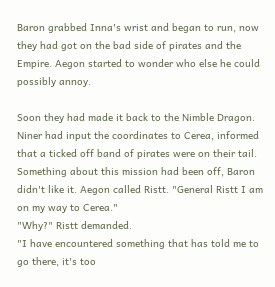Baron grabbed Inna's wrist and began to run, now they had got on the bad side of pirates and the Empire. Aegon started to wonder who else he could possibly annoy.

Soon they had made it back to the Nimble Dragon. Niner had input the coordinates to Cerea, informed that a ticked off band of pirates were on their tail. Something about this mission had been off, Baron didn't like it. Aegon called Ristt. "General Ristt I am on my way to Cerea."
"Why?" Ristt demanded.
"I have encountered something that has told me to go there, it's too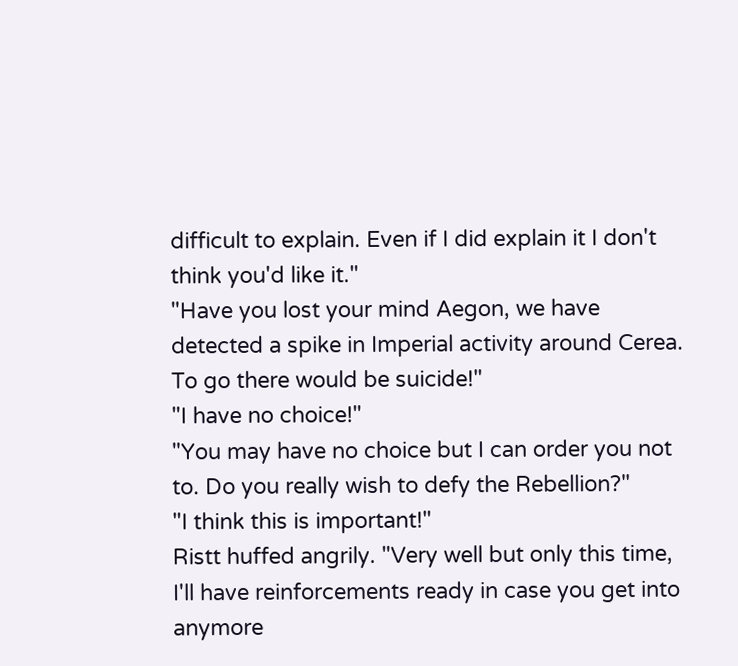difficult to explain. Even if I did explain it I don't think you'd like it."
"Have you lost your mind Aegon, we have detected a spike in Imperial activity around Cerea. To go there would be suicide!"
"I have no choice!"
"You may have no choice but I can order you not to. Do you really wish to defy the Rebellion?"
"I think this is important!"
Ristt huffed angrily. "Very well but only this time, I'll have reinforcements ready in case you get into anymore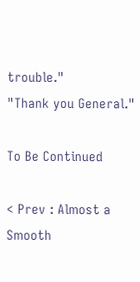trouble."
"Thank you General."

To Be Continued

< Prev : Almost a Smooth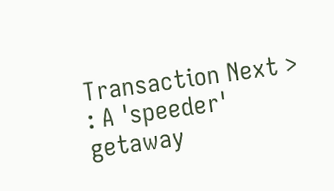Transaction Next > : A 'speeder' getaway